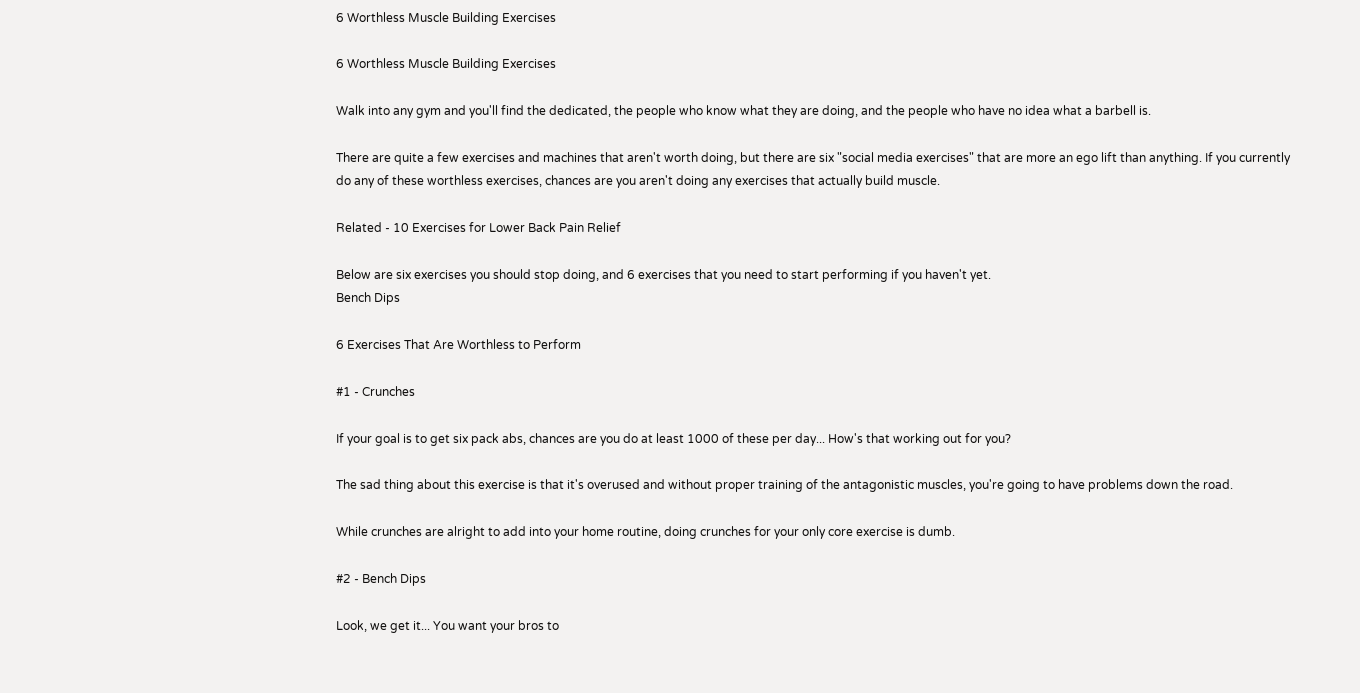6 Worthless Muscle Building Exercises

6 Worthless Muscle Building Exercises

Walk into any gym and you'll find the dedicated, the people who know what they are doing, and the people who have no idea what a barbell is.

There are quite a few exercises and machines that aren't worth doing, but there are six "social media exercises" that are more an ego lift than anything. If you currently do any of these worthless exercises, chances are you aren't doing any exercises that actually build muscle.

Related - 10 Exercises for Lower Back Pain Relief

Below are six exercises you should stop doing, and 6 exercises that you need to start performing if you haven't yet.
Bench Dips

6 Exercises That Are Worthless to Perform

#1 - Crunches

If your goal is to get six pack abs, chances are you do at least 1000 of these per day... How's that working out for you?

The sad thing about this exercise is that it's overused and without proper training of the antagonistic muscles, you're going to have problems down the road.

While crunches are alright to add into your home routine, doing crunches for your only core exercise is dumb.

#2 - Bench Dips

Look, we get it... You want your bros to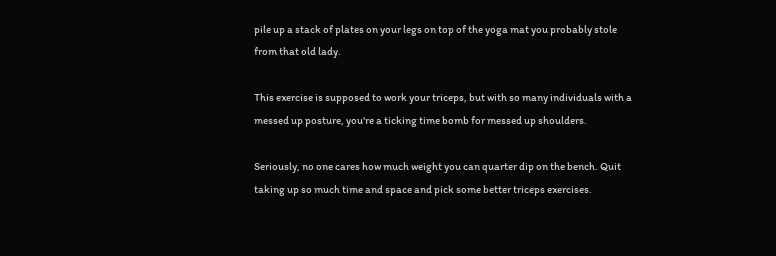pile up a stack of plates on your legs on top of the yoga mat you probably stole from that old lady.

This exercise is supposed to work your triceps, but with so many individuals with a messed up posture, you're a ticking time bomb for messed up shoulders.

Seriously, no one cares how much weight you can quarter dip on the bench. Quit taking up so much time and space and pick some better triceps exercises.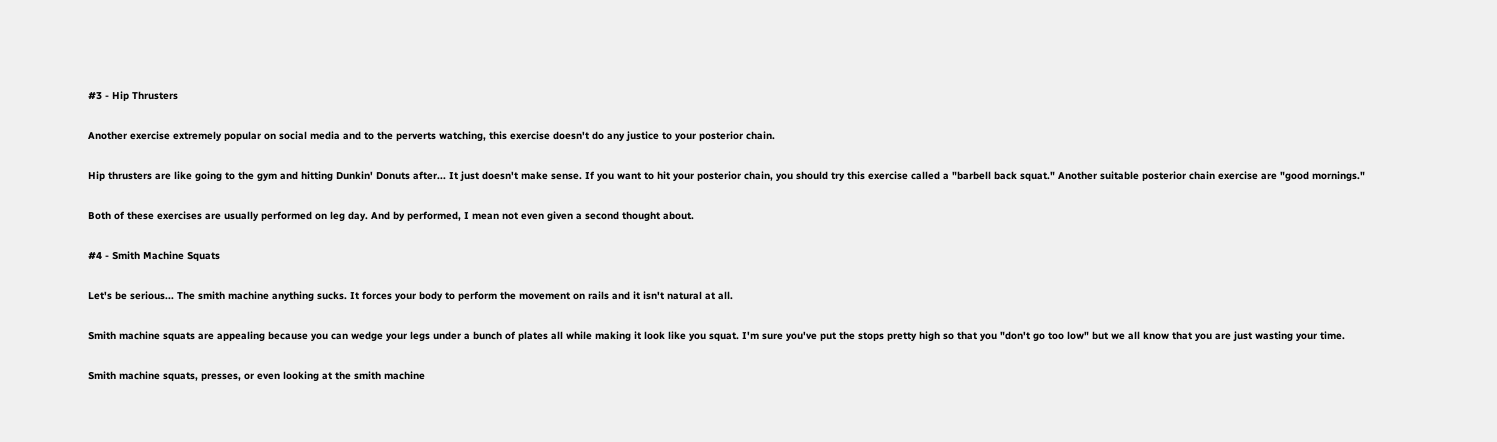#3 - Hip Thrusters

Another exercise extremely popular on social media and to the perverts watching, this exercise doesn't do any justice to your posterior chain.

Hip thrusters are like going to the gym and hitting Dunkin' Donuts after... It just doesn't make sense. If you want to hit your posterior chain, you should try this exercise called a "barbell back squat." Another suitable posterior chain exercise are "good mornings."

Both of these exercises are usually performed on leg day. And by performed, I mean not even given a second thought about.

#4 - Smith Machine Squats

Let's be serious... The smith machine anything sucks. It forces your body to perform the movement on rails and it isn't natural at all.

Smith machine squats are appealing because you can wedge your legs under a bunch of plates all while making it look like you squat. I'm sure you've put the stops pretty high so that you "don't go too low" but we all know that you are just wasting your time.

Smith machine squats, presses, or even looking at the smith machine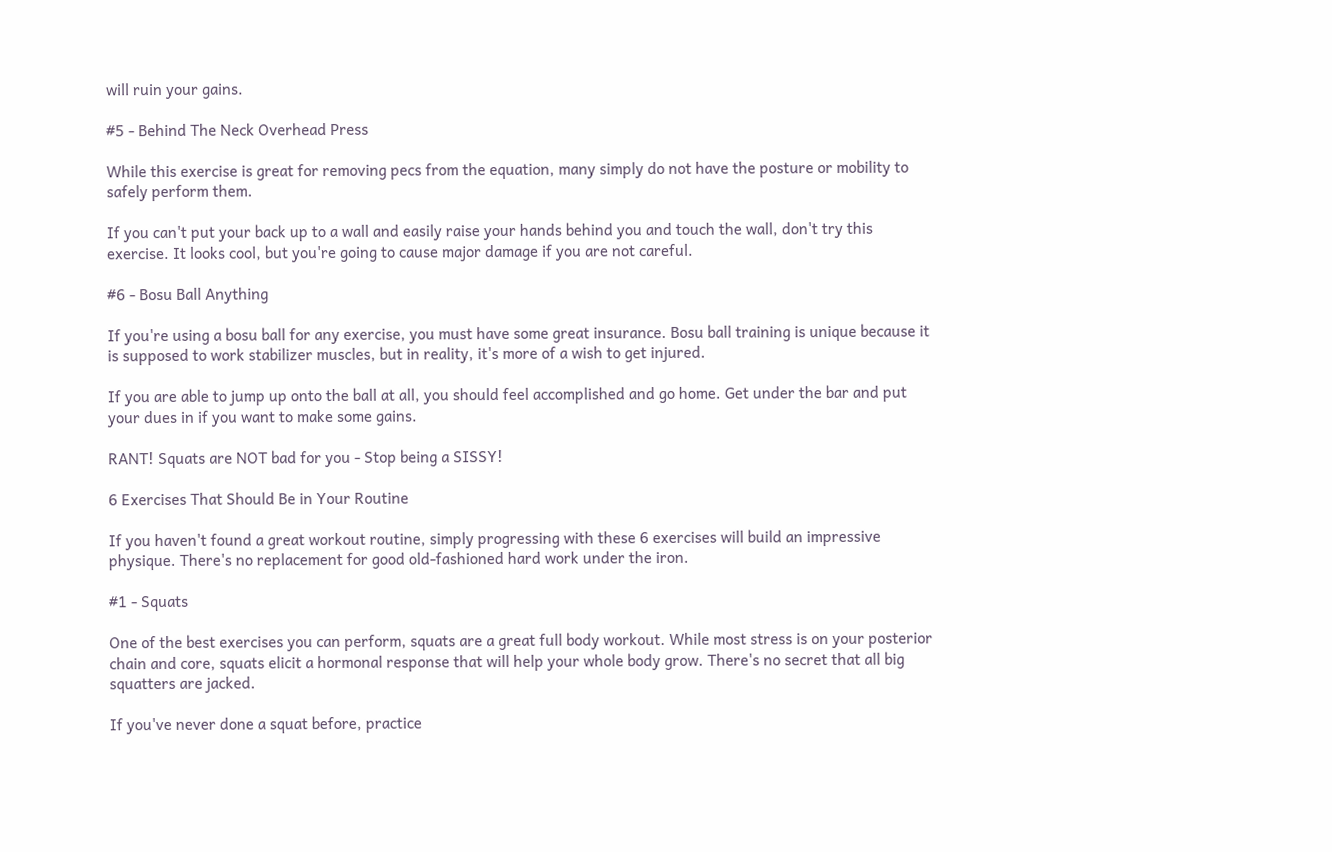will ruin your gains.

#5 - Behind The Neck Overhead Press

While this exercise is great for removing pecs from the equation, many simply do not have the posture or mobility to safely perform them.

If you can't put your back up to a wall and easily raise your hands behind you and touch the wall, don't try this exercise. It looks cool, but you're going to cause major damage if you are not careful.

#6 - Bosu Ball Anything

If you're using a bosu ball for any exercise, you must have some great insurance. Bosu ball training is unique because it is supposed to work stabilizer muscles, but in reality, it's more of a wish to get injured.

If you are able to jump up onto the ball at all, you should feel accomplished and go home. Get under the bar and put your dues in if you want to make some gains.

RANT! Squats are NOT bad for you - Stop being a SISSY!

6 Exercises That Should Be in Your Routine

If you haven't found a great workout routine, simply progressing with these 6 exercises will build an impressive physique. There's no replacement for good old-fashioned hard work under the iron.

#1 - Squats

One of the best exercises you can perform, squats are a great full body workout. While most stress is on your posterior chain and core, squats elicit a hormonal response that will help your whole body grow. There's no secret that all big squatters are jacked.

If you've never done a squat before, practice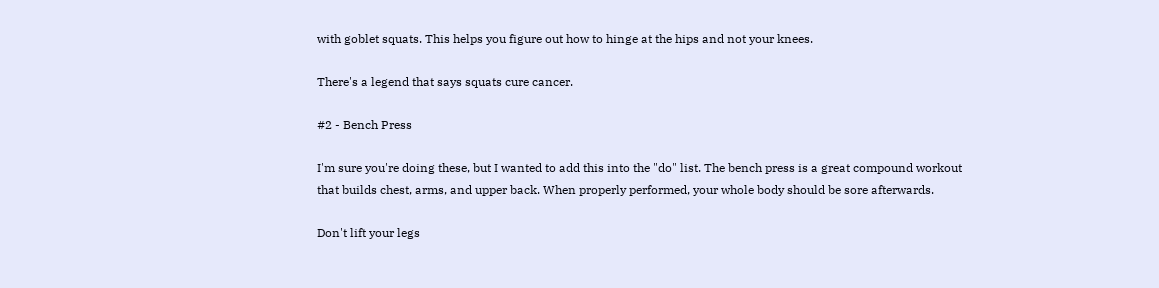with goblet squats. This helps you figure out how to hinge at the hips and not your knees.

There's a legend that says squats cure cancer.

#2 - Bench Press

I'm sure you're doing these, but I wanted to add this into the "do" list. The bench press is a great compound workout that builds chest, arms, and upper back. When properly performed, your whole body should be sore afterwards.

Don't lift your legs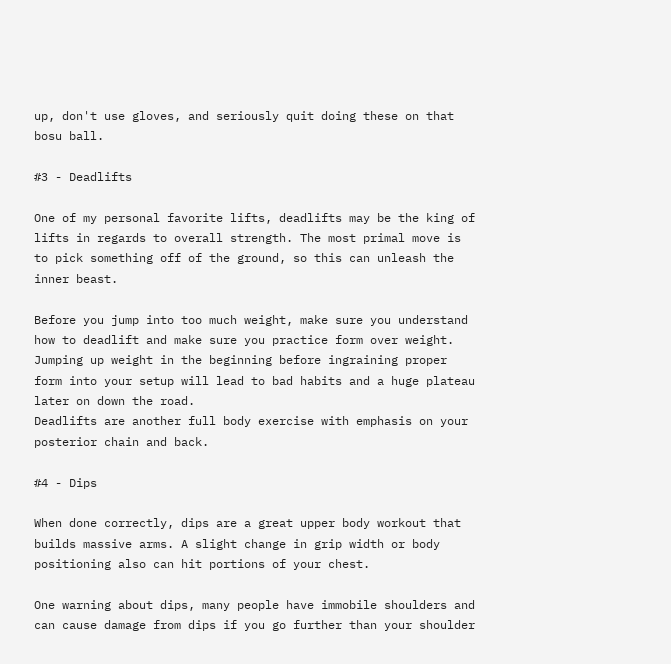up, don't use gloves, and seriously quit doing these on that bosu ball.

#3 - Deadlifts

One of my personal favorite lifts, deadlifts may be the king of lifts in regards to overall strength. The most primal move is to pick something off of the ground, so this can unleash the inner beast.

Before you jump into too much weight, make sure you understand how to deadlift and make sure you practice form over weight. Jumping up weight in the beginning before ingraining proper form into your setup will lead to bad habits and a huge plateau later on down the road.
Deadlifts are another full body exercise with emphasis on your posterior chain and back.

#4 - Dips

When done correctly, dips are a great upper body workout that builds massive arms. A slight change in grip width or body positioning also can hit portions of your chest.

One warning about dips, many people have immobile shoulders and can cause damage from dips if you go further than your shoulder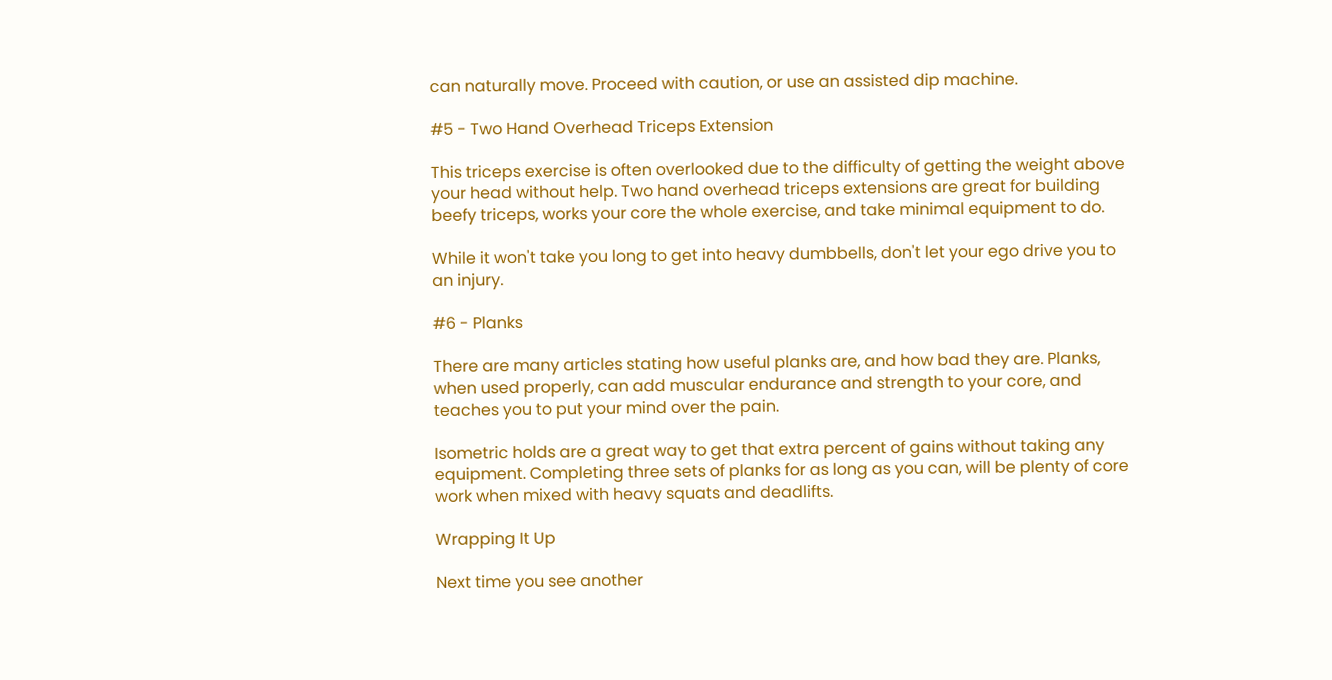can naturally move. Proceed with caution, or use an assisted dip machine.

#5 - Two Hand Overhead Triceps Extension

This triceps exercise is often overlooked due to the difficulty of getting the weight above your head without help. Two hand overhead triceps extensions are great for building beefy triceps, works your core the whole exercise, and take minimal equipment to do.

While it won't take you long to get into heavy dumbbells, don't let your ego drive you to an injury.

#6 - Planks

There are many articles stating how useful planks are, and how bad they are. Planks, when used properly, can add muscular endurance and strength to your core, and teaches you to put your mind over the pain.

Isometric holds are a great way to get that extra percent of gains without taking any equipment. Completing three sets of planks for as long as you can, will be plenty of core work when mixed with heavy squats and deadlifts.

Wrapping It Up

Next time you see another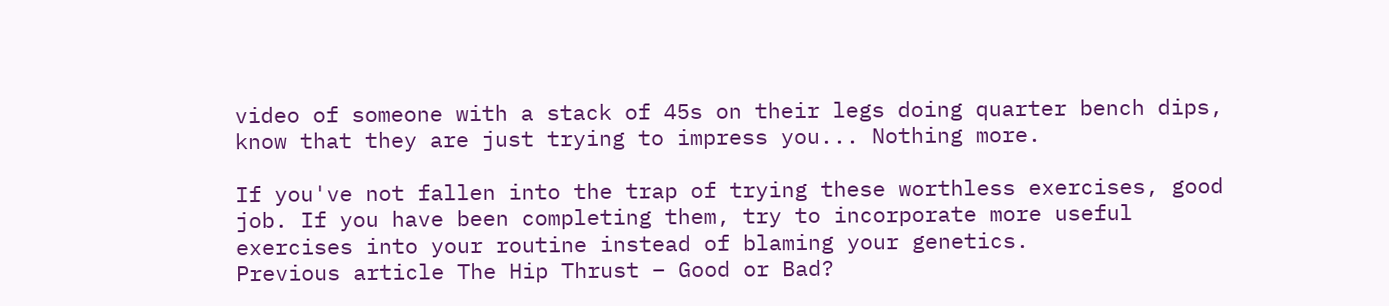video of someone with a stack of 45s on their legs doing quarter bench dips, know that they are just trying to impress you... Nothing more.

If you've not fallen into the trap of trying these worthless exercises, good job. If you have been completing them, try to incorporate more useful exercises into your routine instead of blaming your genetics.
Previous article The Hip Thrust – Good or Bad?